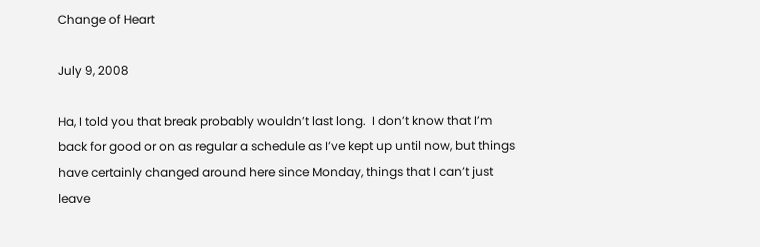Change of Heart

July 9, 2008

Ha, I told you that break probably wouldn’t last long.  I don’t know that I’m back for good or on as regular a schedule as I’ve kept up until now, but things have certainly changed around here since Monday, things that I can’t just leave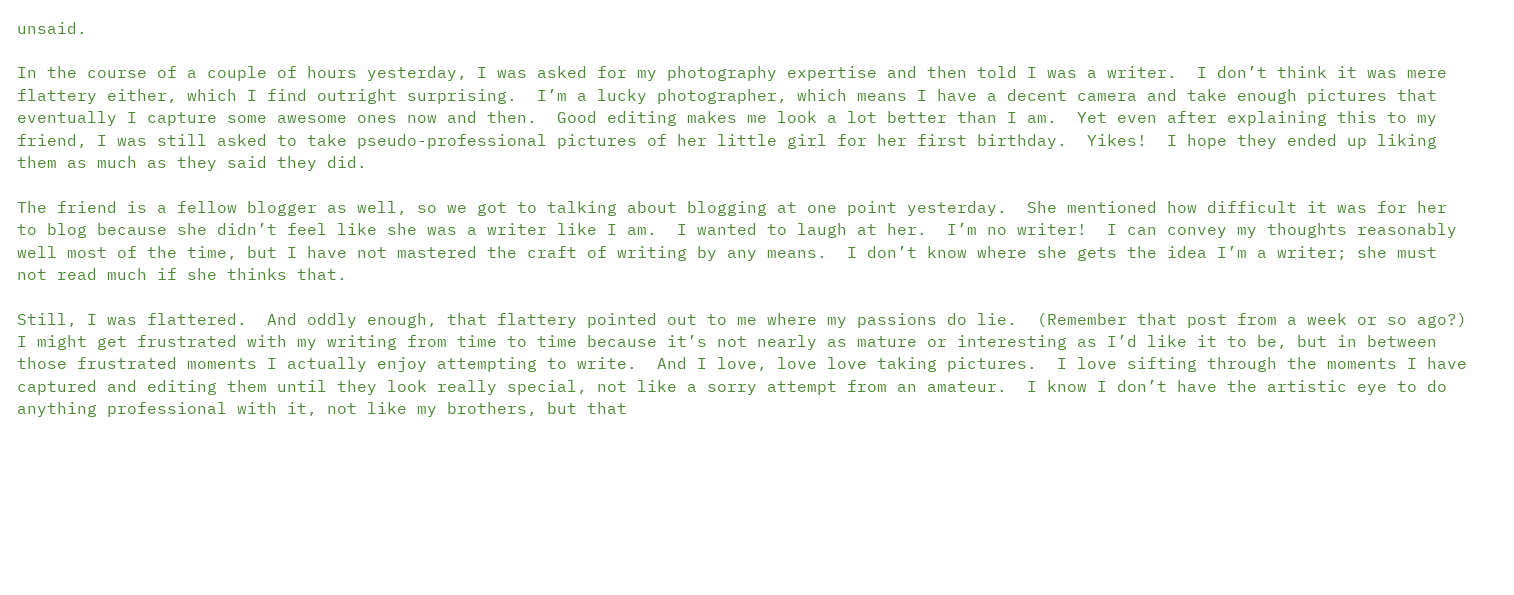unsaid.

In the course of a couple of hours yesterday, I was asked for my photography expertise and then told I was a writer.  I don’t think it was mere flattery either, which I find outright surprising.  I’m a lucky photographer, which means I have a decent camera and take enough pictures that eventually I capture some awesome ones now and then.  Good editing makes me look a lot better than I am.  Yet even after explaining this to my friend, I was still asked to take pseudo-professional pictures of her little girl for her first birthday.  Yikes!  I hope they ended up liking them as much as they said they did.

The friend is a fellow blogger as well, so we got to talking about blogging at one point yesterday.  She mentioned how difficult it was for her to blog because she didn’t feel like she was a writer like I am.  I wanted to laugh at her.  I’m no writer!  I can convey my thoughts reasonably well most of the time, but I have not mastered the craft of writing by any means.  I don’t know where she gets the idea I’m a writer; she must not read much if she thinks that.

Still, I was flattered.  And oddly enough, that flattery pointed out to me where my passions do lie.  (Remember that post from a week or so ago?)  I might get frustrated with my writing from time to time because it’s not nearly as mature or interesting as I’d like it to be, but in between those frustrated moments I actually enjoy attempting to write.  And I love, love love taking pictures.  I love sifting through the moments I have captured and editing them until they look really special, not like a sorry attempt from an amateur.  I know I don’t have the artistic eye to do anything professional with it, not like my brothers, but that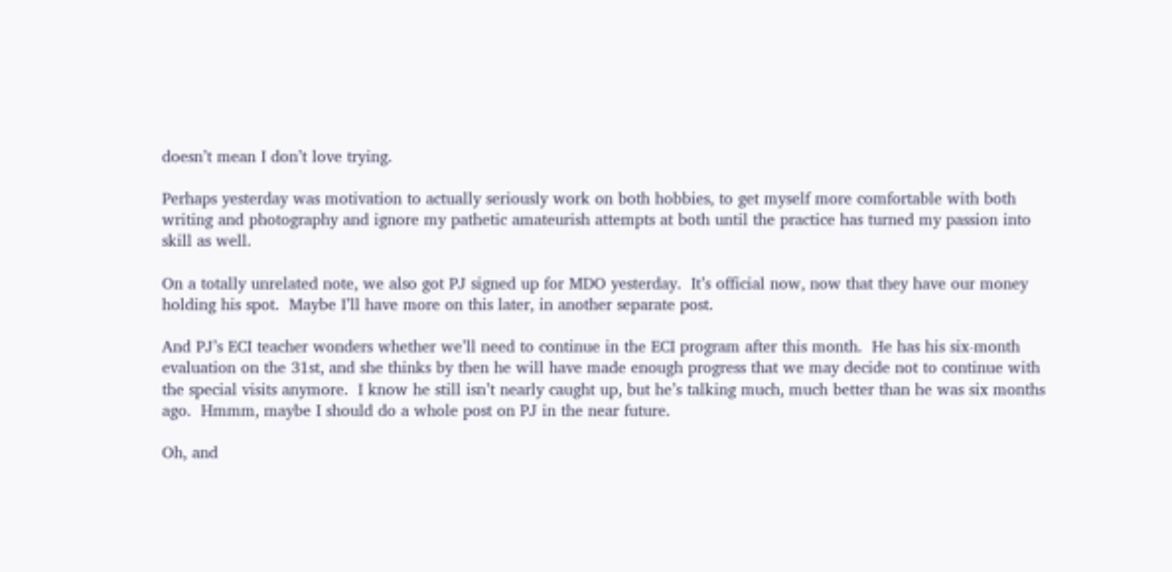doesn’t mean I don’t love trying.

Perhaps yesterday was motivation to actually seriously work on both hobbies, to get myself more comfortable with both writing and photography and ignore my pathetic amateurish attempts at both until the practice has turned my passion into skill as well.

On a totally unrelated note, we also got PJ signed up for MDO yesterday.  It’s official now, now that they have our money holding his spot.  Maybe I’ll have more on this later, in another separate post.

And PJ’s ECI teacher wonders whether we’ll need to continue in the ECI program after this month.  He has his six-month evaluation on the 31st, and she thinks by then he will have made enough progress that we may decide not to continue with the special visits anymore.  I know he still isn’t nearly caught up, but he’s talking much, much better than he was six months ago.  Hmmm, maybe I should do a whole post on PJ in the near future.

Oh, and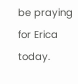be praying for Erica today.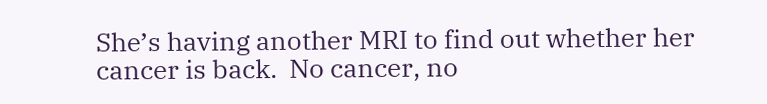She’s having another MRI to find out whether her cancer is back.  No cancer, no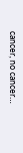cancer, no cancer…